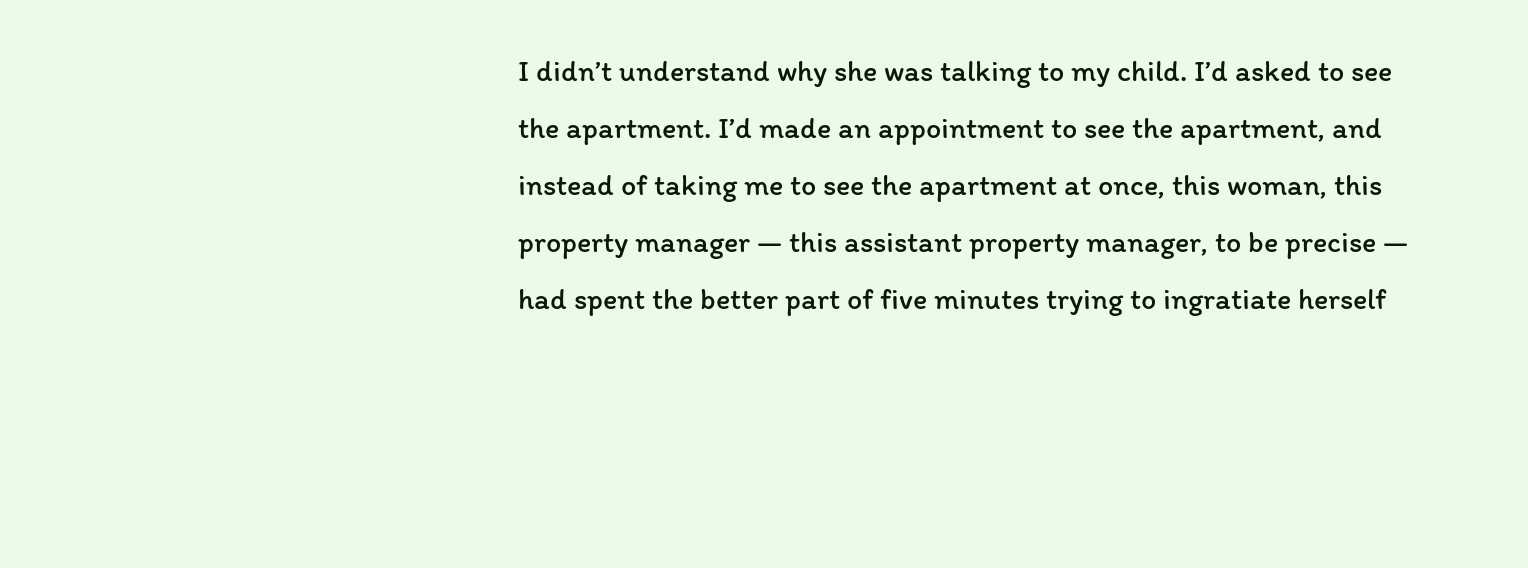I didn’t understand why she was talking to my child. I’d asked to see the apartment. I’d made an appointment to see the apartment, and instead of taking me to see the apartment at once, this woman, this property manager — this assistant property manager, to be precise — had spent the better part of five minutes trying to ingratiate herself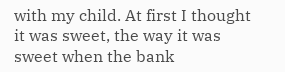with my child. At first I thought it was sweet, the way it was sweet when the bank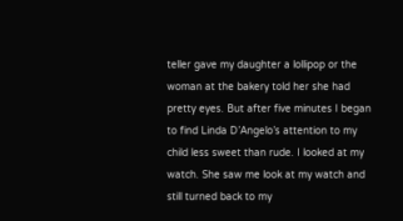teller gave my daughter a lollipop or the woman at the bakery told her she had pretty eyes. But after five minutes I began to find Linda D’Angelo’s attention to my child less sweet than rude. I looked at my watch. She saw me look at my watch and still turned back to my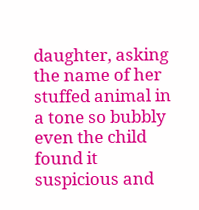daughter, asking the name of her stuffed animal in a tone so bubbly even the child found it suspicious and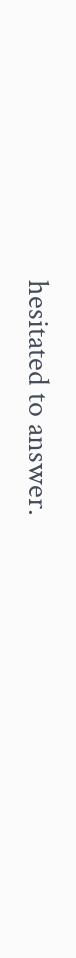hesitated to answer.